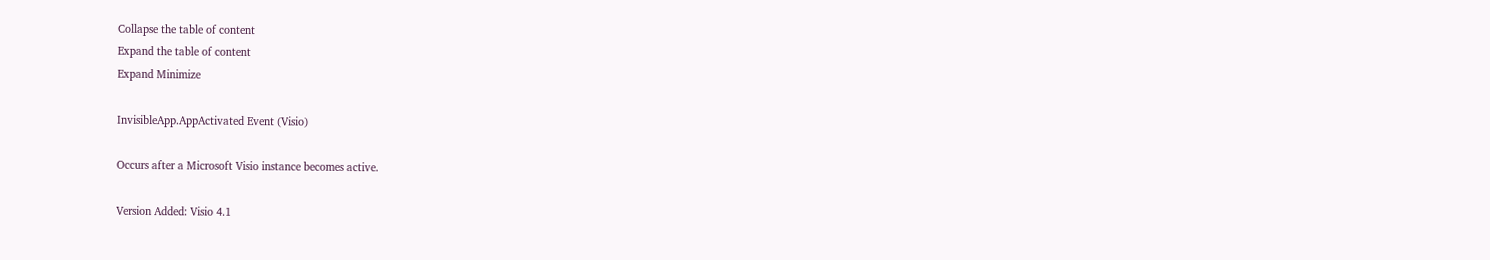Collapse the table of content
Expand the table of content
Expand Minimize

InvisibleApp.AppActivated Event (Visio)

Occurs after a Microsoft Visio instance becomes active.

Version Added: Visio 4.1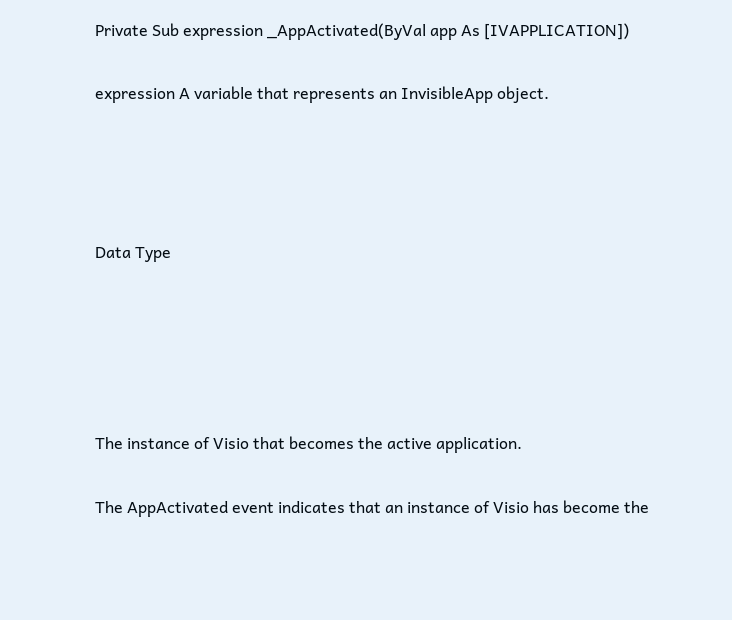Private Sub expression _AppActivated(ByVal app As [IVAPPLICATION])

expression A variable that represents an InvisibleApp object.




Data Type





The instance of Visio that becomes the active application.

The AppActivated event indicates that an instance of Visio has become the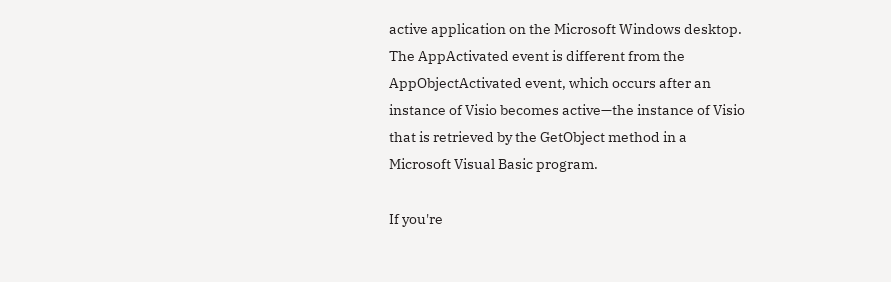active application on the Microsoft Windows desktop. The AppActivated event is different from the AppObjectActivated event, which occurs after an instance of Visio becomes active—the instance of Visio that is retrieved by the GetObject method in a Microsoft Visual Basic program.

If you're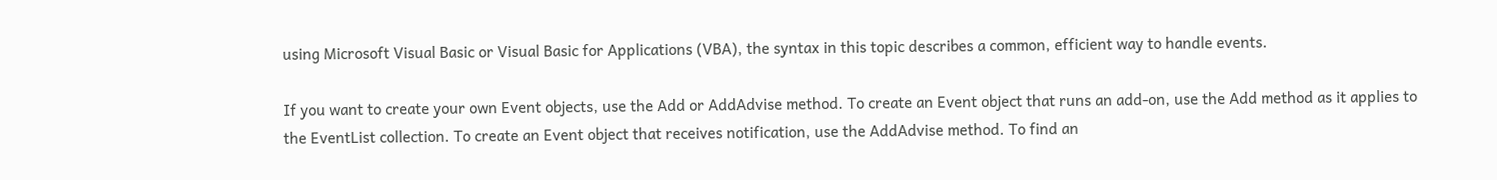using Microsoft Visual Basic or Visual Basic for Applications (VBA), the syntax in this topic describes a common, efficient way to handle events.

If you want to create your own Event objects, use the Add or AddAdvise method. To create an Event object that runs an add-on, use the Add method as it applies to the EventList collection. To create an Event object that receives notification, use the AddAdvise method. To find an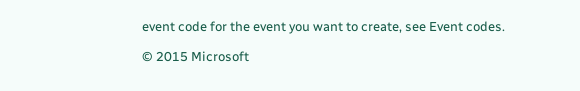event code for the event you want to create, see Event codes.

© 2015 Microsoft